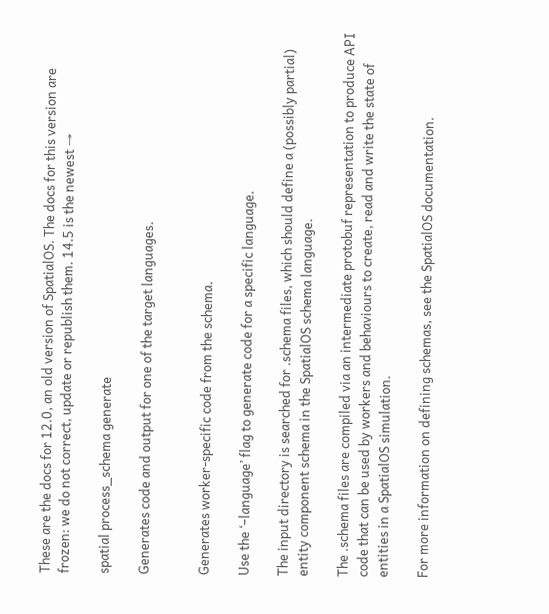These are the docs for 12.0, an old version of SpatialOS. The docs for this version are frozen: we do not correct, update or republish them. 14.5 is the newest →

spatial process_schema generate

Generates code and output for one of the target languages.


Generates worker-specific code from the schema.

Use the ‘–language’ flag to generate code for a specific language.

The input directory is searched for .schema files, which should define a (possibly partial) entity component schema in the SpatialOS schema language.

The .schema files are compiled via an intermediate protobuf representation to produce API code that can be used by workers and behaviours to create, read and write the state of entities in a SpatialOS simulation.

For more information on defining schemas, see the SpatialOS documentation.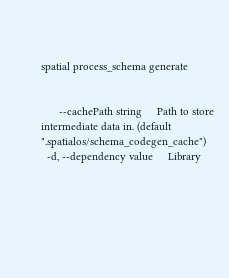spatial process_schema generate


      --cachePath string     Path to store intermediate data in. (default ".spatialos/schema_codegen_cache")
  -d, --dependency value     Library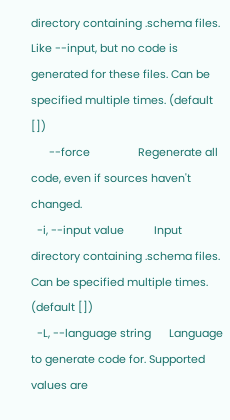directory containing .schema files. Like --input, but no code is generated for these files. Can be specified multiple times. (default [])
      --force                Regenerate all code, even if sources haven't changed.
  -i, --input value          Input directory containing .schema files. Can be specified multiple times. (default [])
  -L, --language string      Language to generate code for. Supported values are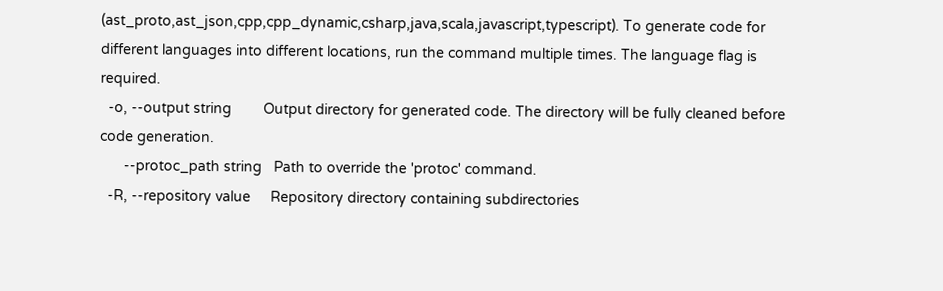(ast_proto,ast_json,cpp,cpp_dynamic,csharp,java,scala,javascript,typescript). To generate code for different languages into different locations, run the command multiple times. The language flag is required.
  -o, --output string        Output directory for generated code. The directory will be fully cleaned before code generation.
      --protoc_path string   Path to override the 'protoc' command.
  -R, --repository value     Repository directory containing subdirectories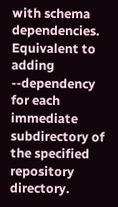with schema dependencies. Equivalent to adding --dependency for each immediate subdirectory of the specified repository directory.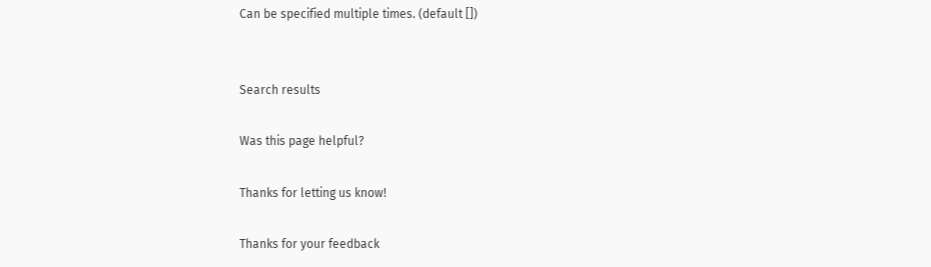Can be specified multiple times. (default [])


Search results

Was this page helpful?

Thanks for letting us know!

Thanks for your feedback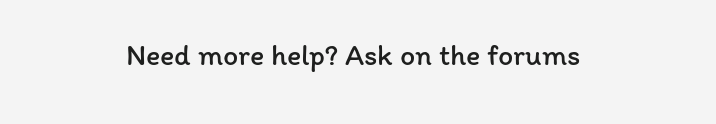Need more help? Ask on the forums